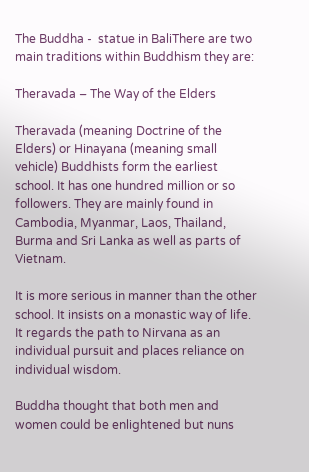The Buddha -  statue in BaliThere are two main traditions within Buddhism they are:

Theravada – The Way of the Elders

Theravada (meaning Doctrine of the Elders) or Hinayana (meaning small vehicle) Buddhists form the earliest school. It has one hundred million or so followers. They are mainly found in Cambodia, Myanmar, Laos, Thailand, Burma and Sri Lanka as well as parts of Vietnam.

It is more serious in manner than the other school. It insists on a monastic way of life. It regards the path to Nirvana as an individual pursuit and places reliance on individual wisdom.

Buddha thought that both men and women could be enlightened but nuns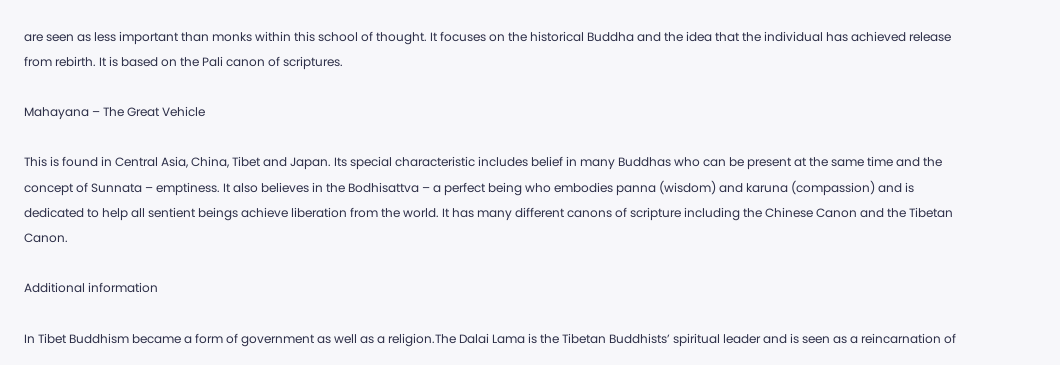are seen as less important than monks within this school of thought. It focuses on the historical Buddha and the idea that the individual has achieved release from rebirth. It is based on the Pali canon of scriptures.

Mahayana – The Great Vehicle

This is found in Central Asia, China, Tibet and Japan. Its special characteristic includes belief in many Buddhas who can be present at the same time and the concept of Sunnata – emptiness. It also believes in the Bodhisattva – a perfect being who embodies panna (wisdom) and karuna (compassion) and is dedicated to help all sentient beings achieve liberation from the world. It has many different canons of scripture including the Chinese Canon and the Tibetan Canon.

Additional information

In Tibet Buddhism became a form of government as well as a religion.The Dalai Lama is the Tibetan Buddhists’ spiritual leader and is seen as a reincarnation of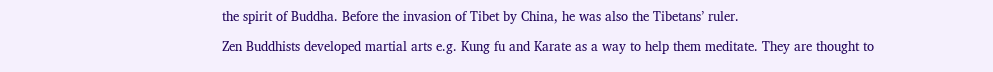the spirit of Buddha. Before the invasion of Tibet by China, he was also the Tibetans’ ruler.

Zen Buddhists developed martial arts e.g. Kung fu and Karate as a way to help them meditate. They are thought to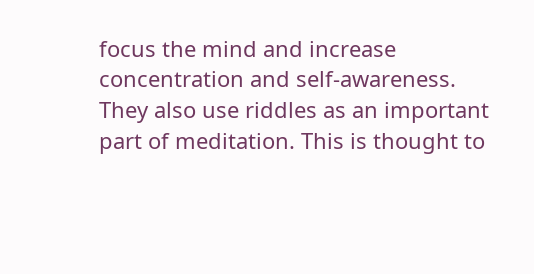focus the mind and increase concentration and self-awareness. They also use riddles as an important part of meditation. This is thought to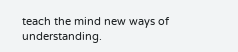teach the mind new ways of understanding.